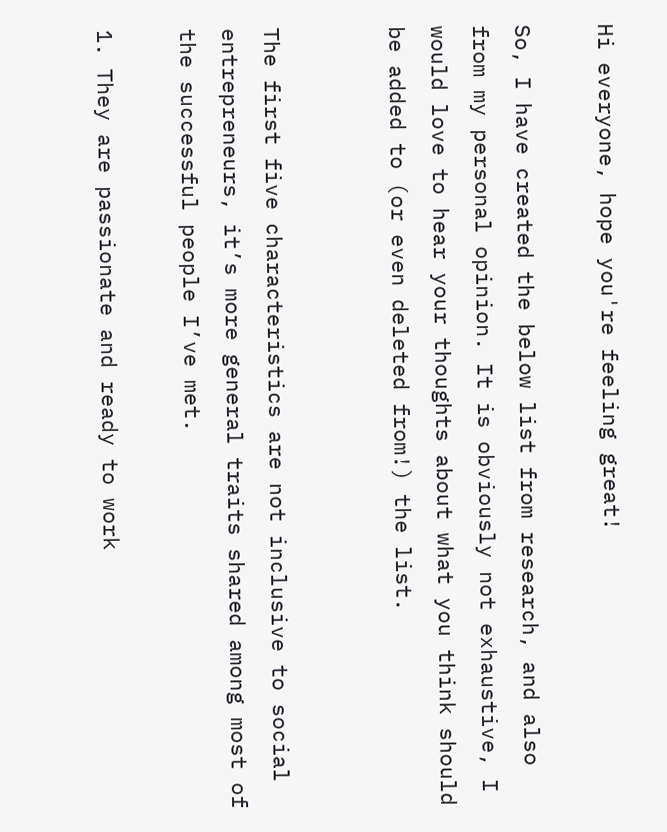Hi everyone, hope you're feeling great!

So, I have created the below list from research, and also from my personal opinion. It is obviously not exhaustive, I would love to hear your thoughts about what you think should be added to (or even deleted from!) the list.


The first five characteristics are not inclusive to social entrepreneurs, it’s more general traits shared among most of the successful people I’ve met.

1. They are passionate and ready to work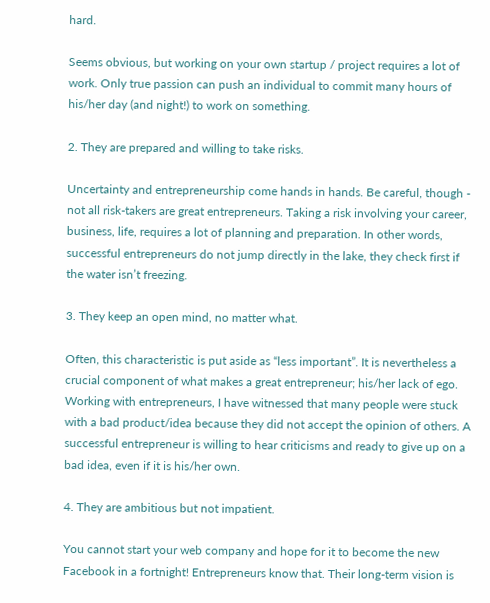hard.

Seems obvious, but working on your own startup / project requires a lot of work. Only true passion can push an individual to commit many hours of his/her day (and night!) to work on something.

2. They are prepared and willing to take risks.

Uncertainty and entrepreneurship come hands in hands. Be careful, though - not all risk-takers are great entrepreneurs. Taking a risk involving your career, business, life, requires a lot of planning and preparation. In other words, successful entrepreneurs do not jump directly in the lake, they check first if the water isn’t freezing.

3. They keep an open mind, no matter what.

Often, this characteristic is put aside as “less important”. It is nevertheless a crucial component of what makes a great entrepreneur; his/her lack of ego. Working with entrepreneurs, I have witnessed that many people were stuck with a bad product/idea because they did not accept the opinion of others. A successful entrepreneur is willing to hear criticisms and ready to give up on a bad idea, even if it is his/her own.

4. They are ambitious but not impatient.

You cannot start your web company and hope for it to become the new Facebook in a fortnight! Entrepreneurs know that. Their long-term vision is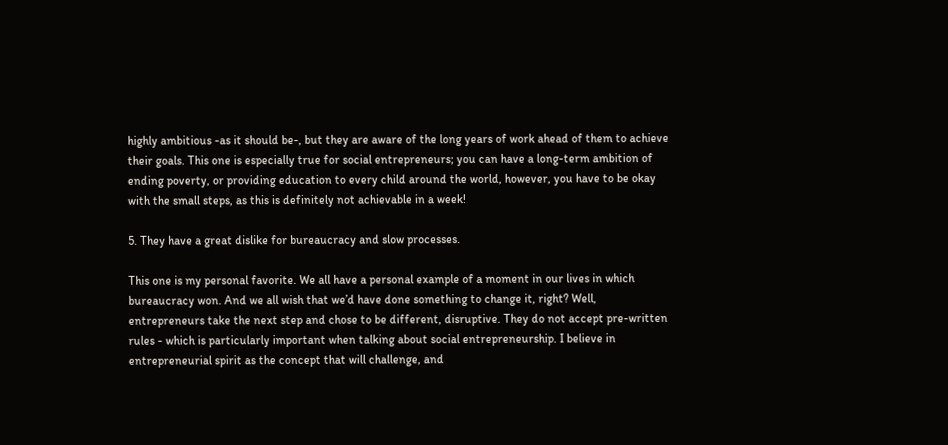highly ambitious -as it should be-, but they are aware of the long years of work ahead of them to achieve their goals. This one is especially true for social entrepreneurs; you can have a long-term ambition of ending poverty, or providing education to every child around the world, however, you have to be okay with the small steps, as this is definitely not achievable in a week!

5. They have a great dislike for bureaucracy and slow processes.

This one is my personal favorite. We all have a personal example of a moment in our lives in which bureaucracy won. And we all wish that we’d have done something to change it, right? Well, entrepreneurs take the next step and chose to be different, disruptive. They do not accept pre-written rules - which is particularly important when talking about social entrepreneurship. I believe in entrepreneurial spirit as the concept that will challenge, and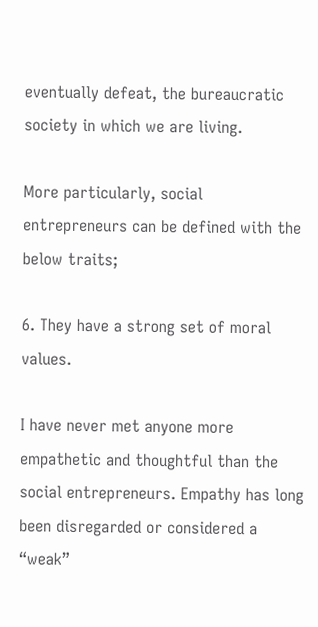eventually defeat, the bureaucratic society in which we are living.

More particularly, social entrepreneurs can be defined with the below traits;

6. They have a strong set of moral values.

I have never met anyone more empathetic and thoughtful than the social entrepreneurs. Empathy has long been disregarded or considered a “weak”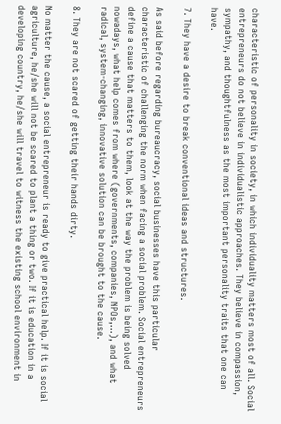characteristic of personality in society, in which individuality matters most of all. Social entrepreneurs do not believe in individualistic approaches. They believe in compassion, sympathy, and thoughtfulness as the most important personality traits that one can have.

7. They have a desire to break conventional ideas and structures.

As said before regarding bureaucracy, social businesses have this particular characteristic of challenging the norm when facing a social problem. Social entrepreneurs define a cause that matters to them, look at the way the problem is being solved nowadays, what help comes from where (governments, companies, NPOs,...), and what radical, system-changing, innovative solution can be brought to the cause.

8. They are not scared of getting their hands dirty.

No matter the cause, a social entrepreneur is ready to give practical help. If it is social agriculture, he/she will not be scared to plant a thing or two. If it is education in a developing country, he/she will travel to witness the existing school environment in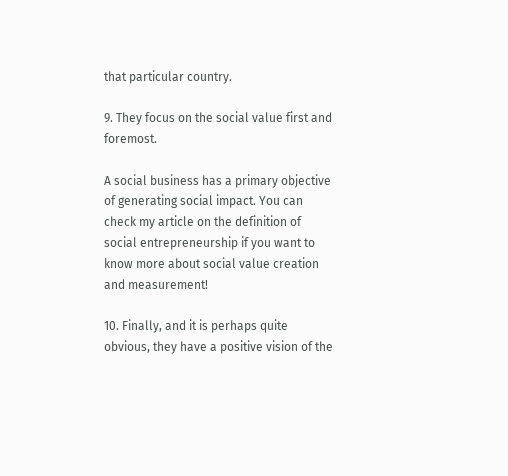that particular country.

9. They focus on the social value first and foremost.

A social business has a primary objective of generating social impact. You can check my article on the definition of social entrepreneurship if you want to know more about social value creation and measurement!

10. Finally, and it is perhaps quite obvious, they have a positive vision of the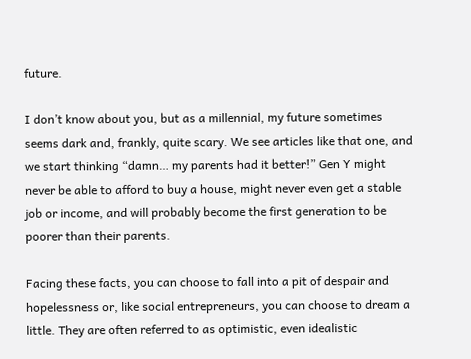future.

I don’t know about you, but as a millennial, my future sometimes seems dark and, frankly, quite scary. We see articles like that one, and we start thinking “damn… my parents had it better!” Gen Y might never be able to afford to buy a house, might never even get a stable job or income, and will probably become the first generation to be poorer than their parents.

Facing these facts, you can choose to fall into a pit of despair and hopelessness or, like social entrepreneurs, you can choose to dream a little. They are often referred to as optimistic, even idealistic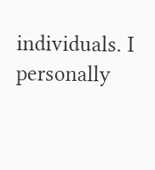individuals. I personally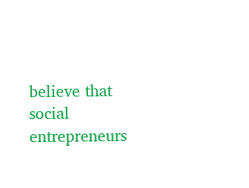believe that social entrepreneurs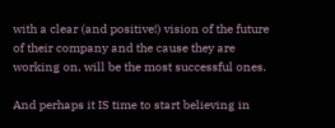with a clear (and positive!) vision of the future of their company and the cause they are working on, will be the most successful ones.

And perhaps it IS time to start believing in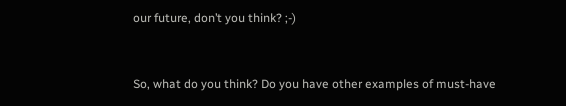our future, don’t you think? ;-)


So, what do you think? Do you have other examples of must-have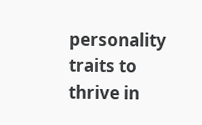personality traits to thrive in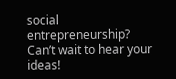social entrepreneurship? Can’t wait to hear your ideas!